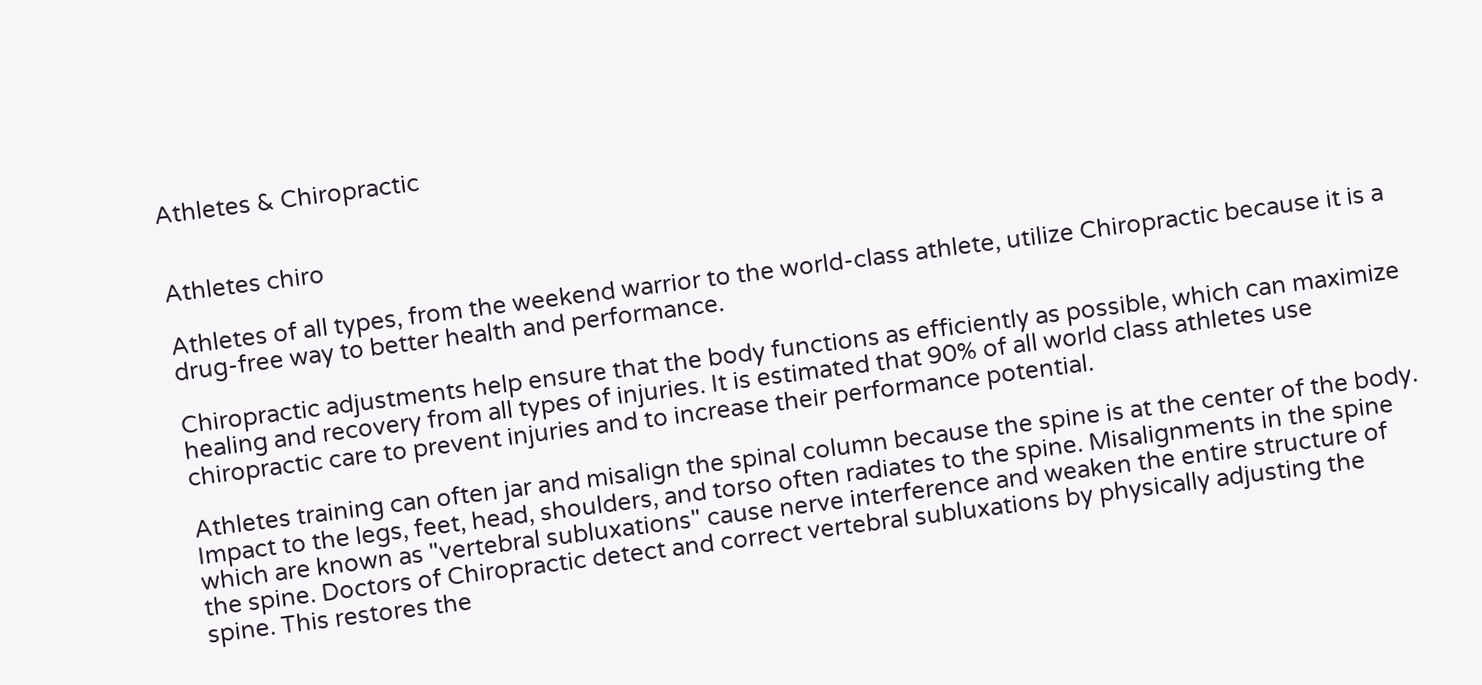Athletes & Chiropractic


Athletes chiro

Athletes of all types, from the weekend warrior to the world-class athlete, utilize Chiropractic because it is a drug-free way to better health and performance.

Chiropractic adjustments help ensure that the body functions as efficiently as possible, which can maximize healing and recovery from all types of injuries. It is estimated that 90% of all world class athletes use chiropractic care to prevent injuries and to increase their performance potential.

Athletes training can often jar and misalign the spinal column because the spine is at the center of the body. Impact to the legs, feet, head, shoulders, and torso often radiates to the spine. Misalignments in the spine which are known as "vertebral subluxations" cause nerve interference and weaken the entire structure of the spine. Doctors of Chiropractic detect and correct vertebral subluxations by physically adjusting the spine. This restores the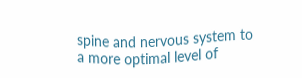spine and nervous system to a more optimal level of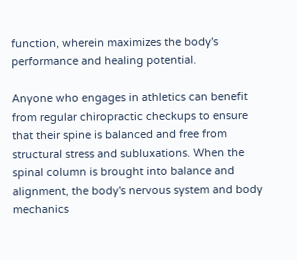function, wherein maximizes the body's performance and healing potential.

Anyone who engages in athletics can benefit from regular chiropractic checkups to ensure that their spine is balanced and free from structural stress and subluxations. When the spinal column is brought into balance and alignment, the body's nervous system and body mechanics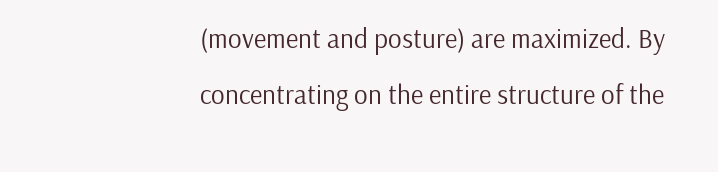(movement and posture) are maximized. By concentrating on the entire structure of the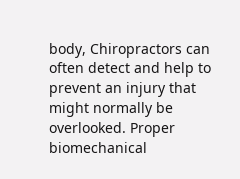body, Chiropractors can often detect and help to prevent an injury that might normally be overlooked. Proper biomechanical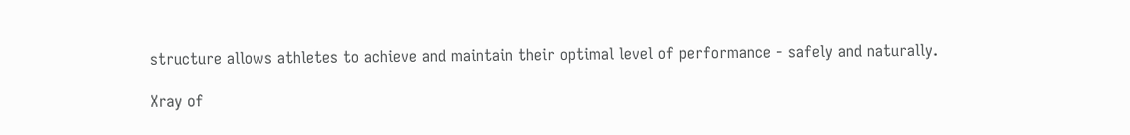structure allows athletes to achieve and maintain their optimal level of performance - safely and naturally.

Xray of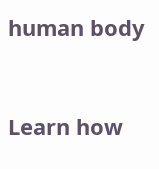human body


Learn how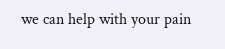we can help with your pain